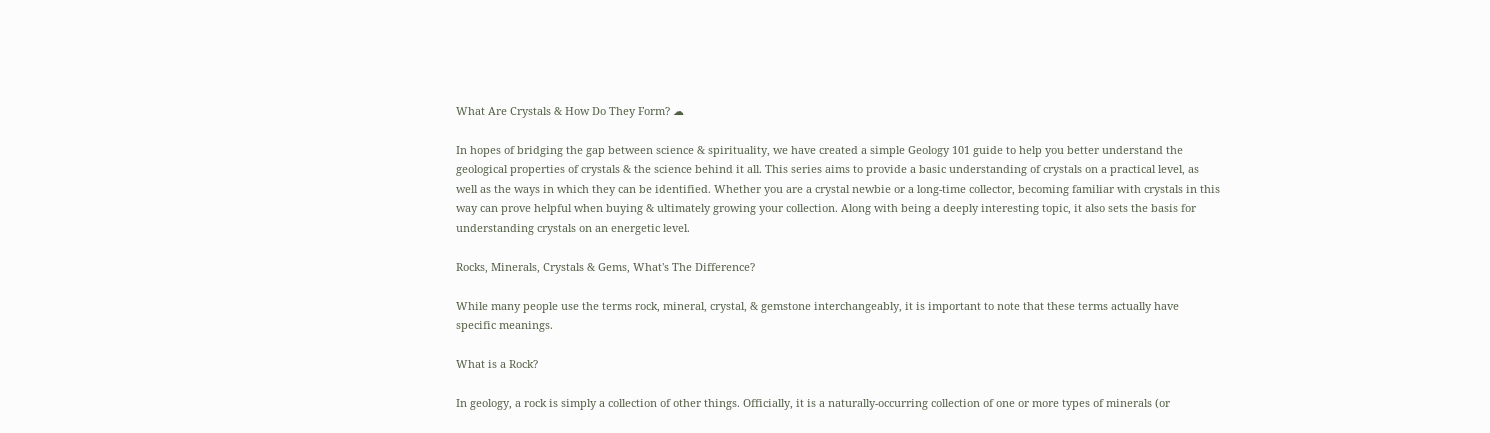What Are Crystals & How Do They Form? ☁

In hopes of bridging the gap between science & spirituality, we have created a simple Geology 101 guide to help you better understand the geological properties of crystals & the science behind it all. This series aims to provide a basic understanding of crystals on a practical level, as well as the ways in which they can be identified. Whether you are a crystal newbie or a long-time collector, becoming familiar with crystals in this way can prove helpful when buying & ultimately growing your collection. Along with being a deeply interesting topic, it also sets the basis for understanding crystals on an energetic level.

Rocks, Minerals, Crystals & Gems, What's The Difference?

While many people use the terms rock, mineral, crystal, & gemstone interchangeably, it is important to note that these terms actually have specific meanings.

What is a Rock?

In geology, a rock is simply a collection of other things. Officially, it is a naturally-occurring collection of one or more types of minerals (or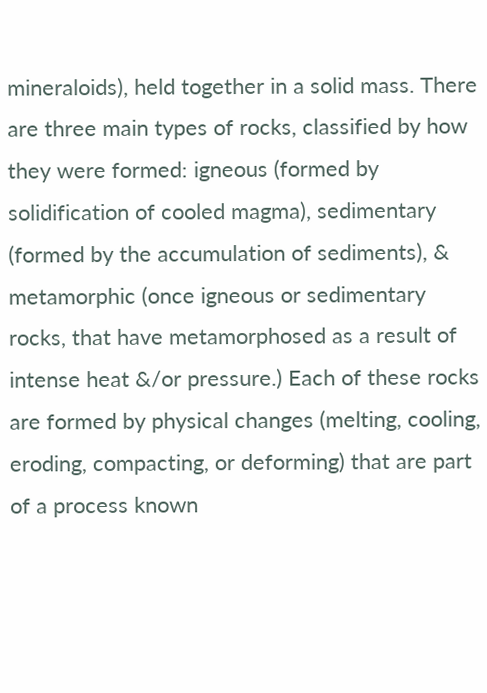mineraloids), held together in a solid mass. There are three main types of rocks, classified by how they were formed: igneous (formed by solidification of cooled magma), sedimentary (formed by the accumulation of sediments), & metamorphic (once igneous or sedimentary rocks, that have metamorphosed as a result of intense heat &/or pressure.) Each of these rocks are formed by physical changes (melting, cooling, eroding, compacting, or deforming) that are part of a process known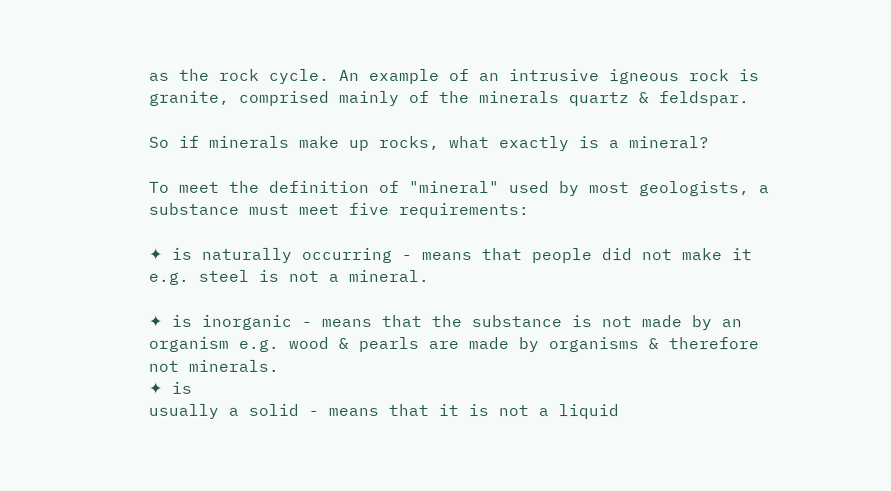as the rock cycle. An example of an intrusive igneous rock is granite, comprised mainly of the minerals quartz & feldspar.

So if minerals make up rocks, what exactly is a mineral?

To meet the definition of "mineral" used by most geologists, a substance must meet five requirements:

✦ is naturally occurring - means that people did not make it e.g. steel is not a mineral.

✦ is inorganic - means that the substance is not made by an organism e.g. wood & pearls are made by organisms & therefore not minerals.
✦ is
usually a solid - means that it is not a liquid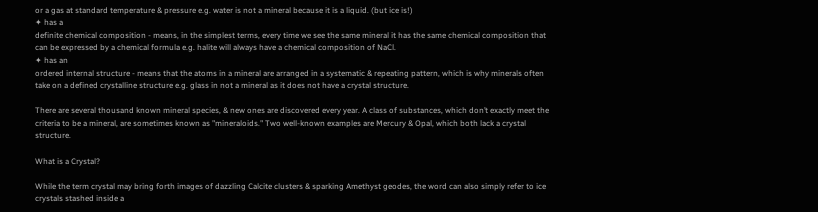or a gas at standard temperature & pressure e.g. water is not a mineral because it is a liquid. (but ice is!)
✦ has a
definite chemical composition - means, in the simplest terms, every time we see the same mineral it has the same chemical composition that can be expressed by a chemical formula e.g. halite will always have a chemical composition of NaCl.
✦ has an
ordered internal structure - means that the atoms in a mineral are arranged in a systematic & repeating pattern, which is why minerals often take on a defined crystalline structure e.g. glass in not a mineral as it does not have a crystal structure.

There are several thousand known mineral species, & new ones are discovered every year. A class of substances, which don’t exactly meet the criteria to be a mineral, are sometimes known as "mineraloids." Two well-known examples are Mercury & Opal, which both lack a crystal structure.

What is a Crystal?

While the term crystal may bring forth images of dazzling Calcite clusters & sparking Amethyst geodes, the word can also simply refer to ice crystals stashed inside a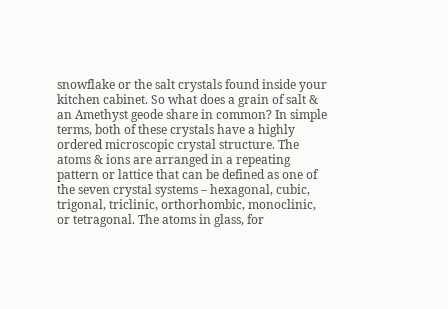snowflake or the salt crystals found inside your kitchen cabinet. So what does a grain of salt & an Amethyst geode share in common? In simple terms, both of these crystals have a highly ordered microscopic crystal structure. The atoms & ions are arranged in a repeating pattern or lattice that can be defined as one of the seven crystal systems – hexagonal, cubic, trigonal, triclinic, orthorhombic, monoclinic, or tetragonal. The atoms in glass, for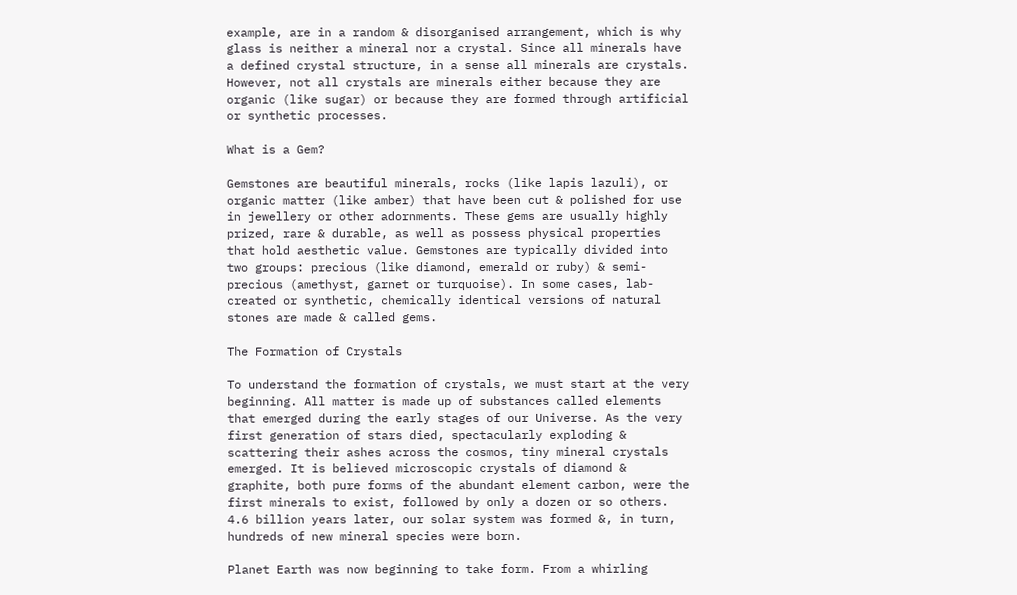example, are in a random & disorganised arrangement, which is why glass is neither a mineral nor a crystal. Since all minerals have a defined crystal structure, in a sense all minerals are crystals. However, not all crystals are minerals either because they are organic (like sugar) or because they are formed through artificial or synthetic processes.

What is a Gem?

Gemstones are beautiful minerals, rocks (like lapis lazuli), or organic matter (like amber) that have been cut & polished for use in jewellery or other adornments. These gems are usually highly prized, rare & durable, as well as possess physical properties that hold aesthetic value. Gemstones are typically divided into two groups: precious (like diamond, emerald or ruby) & semi-precious (amethyst, garnet or turquoise). In some cases, lab-created or synthetic, chemically identical versions of natural stones are made & called gems.

The Formation of Crystals

To understand the formation of crystals, we must start at the very beginning. All matter is made up of substances called elements that emerged during the early stages of our Universe. As the very first generation of stars died, spectacularly exploding & scattering their ashes across the cosmos, tiny mineral crystals emerged. It is believed microscopic crystals of diamond & graphite, both pure forms of the abundant element carbon, were the first minerals to exist, followed by only a dozen or so others. 4.6 billion years later, our solar system was formed &, in turn, hundreds of new mineral species were born.

Planet Earth was now beginning to take form. From a whirling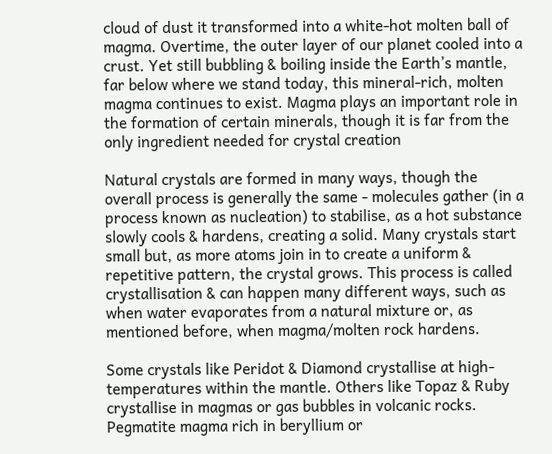cloud of dust it transformed into a white-hot molten ball of magma. Overtime, the outer layer of our planet cooled into a crust. Yet still bubbling & boiling inside the Earth’s mantle, far below where we stand today, this mineral-rich, molten magma continues to exist. Magma plays an important role in the formation of certain minerals, though it is far from the only ingredient needed for crystal creation

Natural crystals are formed in many ways, though the overall process is generally the same - molecules gather (in a process known as nucleation) to stabilise, as a hot substance slowly cools & hardens, creating a solid. Many crystals start small but, as more atoms join in to create a uniform & repetitive pattern, the crystal grows. This process is called crystallisation & can happen many different ways, such as when water evaporates from a natural mixture or, as mentioned before, when magma/molten rock hardens.

Some crystals like Peridot & Diamond crystallise at high-temperatures within the mantle. Others like Topaz & Ruby crystallise in magmas or gas bubbles in volcanic rocks. Pegmatite magma rich in beryllium or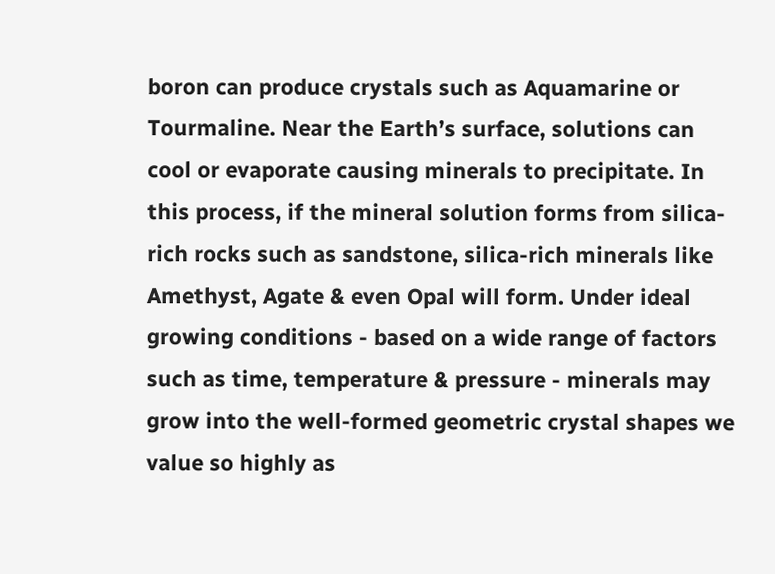boron can produce crystals such as Aquamarine or Tourmaline. Near the Earth’s surface, solutions can cool or evaporate causing minerals to precipitate. In this process, if the mineral solution forms from silica-rich rocks such as sandstone, silica-rich minerals like Amethyst, Agate & even Opal will form. Under ideal growing conditions - based on a wide range of factors such as time, temperature & pressure - minerals may grow into the well-formed geometric crystal shapes we value so highly as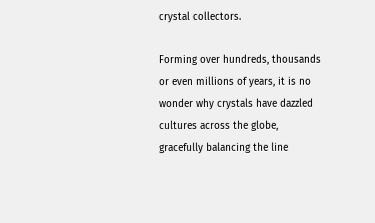crystal collectors.

Forming over hundreds, thousands or even millions of years, it is no wonder why crystals have dazzled cultures across the globe, gracefully balancing the line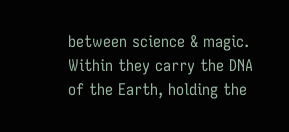between science & magic. Within they carry the DNA of the Earth, holding the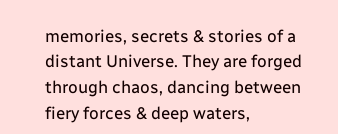memories, secrets & stories of a distant Universe. They are forged through chaos, dancing between fiery forces & deep waters,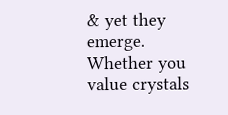& yet they emerge. Whether you value crystals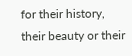for their history, their beauty or their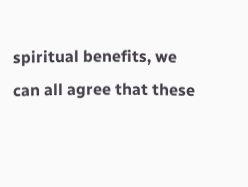spiritual benefits, we can all agree that these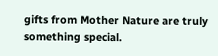gifts from Mother Nature are truly something special.